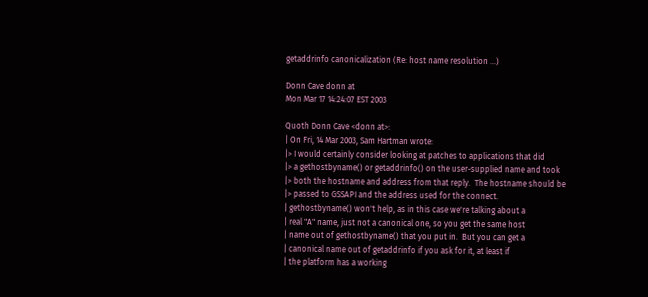getaddrinfo canonicalization (Re: host name resolution ...)

Donn Cave donn at
Mon Mar 17 14:24:07 EST 2003

Quoth Donn Cave <donn at>:
| On Fri, 14 Mar 2003, Sam Hartman wrote:
|> I would certainly consider looking at patches to applications that did
|> a gethostbyname() or getaddrinfo() on the user-supplied name and took
|> both the hostname and address from that reply.  The hostname should be
|> passed to GSSAPI and the address used for the connect.
| gethostbyname() won't help, as in this case we're talking about a
| real "A" name, just not a canonical one, so you get the same host
| name out of gethostbyname() that you put in.  But you can get a
| canonical name out of getaddrinfo if you ask for it, at least if
| the platform has a working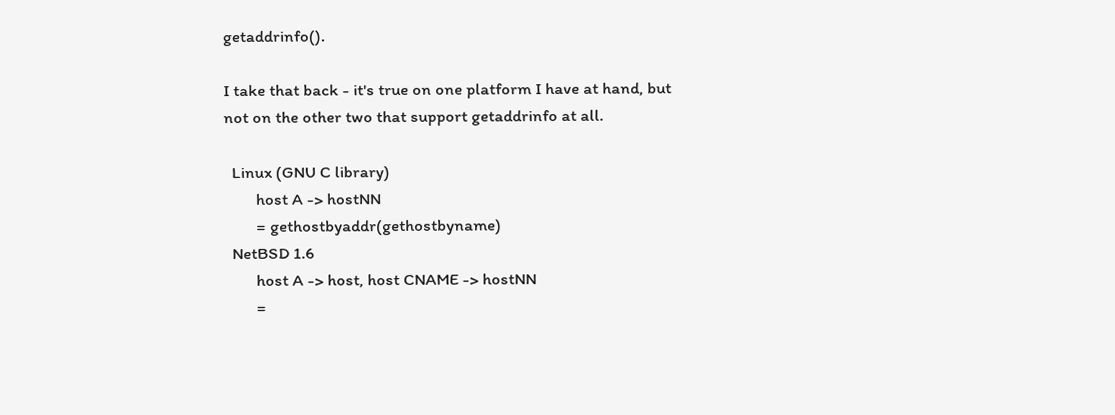getaddrinfo().

I take that back - it's true on one platform I have at hand, but
not on the other two that support getaddrinfo at all.

  Linux (GNU C library)
        host A -> hostNN
        = gethostbyaddr(gethostbyname)
  NetBSD 1.6
        host A -> host, host CNAME -> hostNN
        =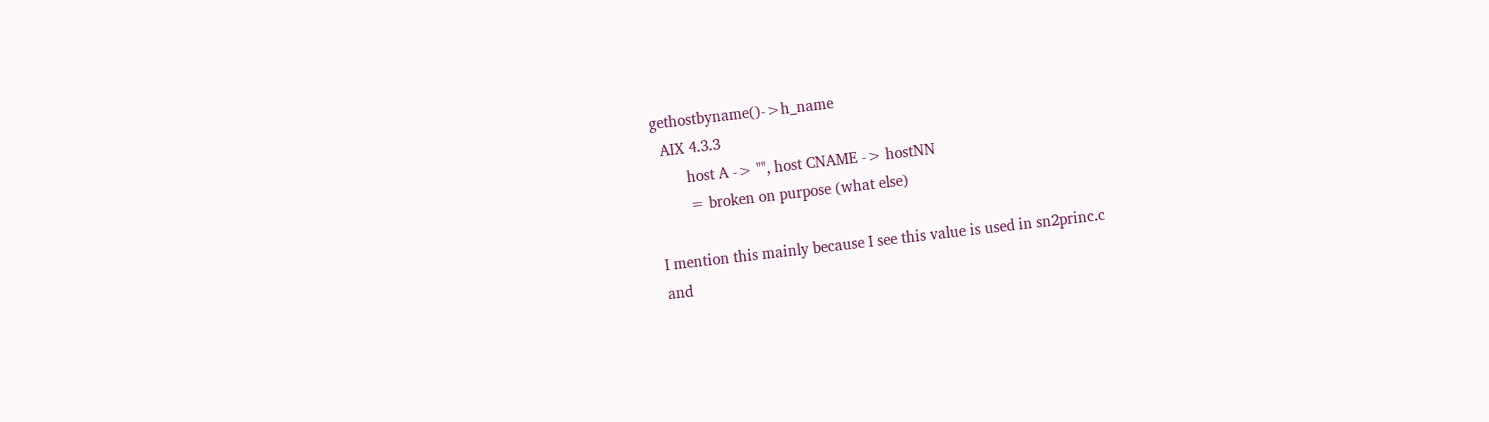gethostbyname()->h_name
  AIX 4.3.3
        host A -> "", host CNAME -> hostNN
        = broken on purpose (what else)

I mention this mainly because I see this value is used in sn2princ.c
and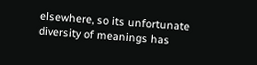elsewhere, so its unfortunate diversity of meanings has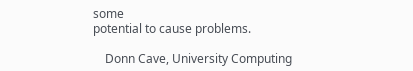some
potential to cause problems.

    Donn Cave, University Computing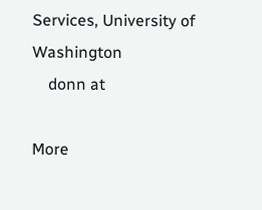Services, University of Washington
    donn at

More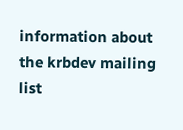information about the krbdev mailing list